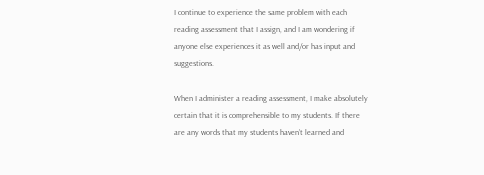I continue to experience the same problem with each reading assessment that I assign, and I am wondering if anyone else experiences it as well and/or has input and suggestions.

When I administer a reading assessment, I make absolutely certain that it is comprehensible to my students. If there are any words that my students haven’t learned and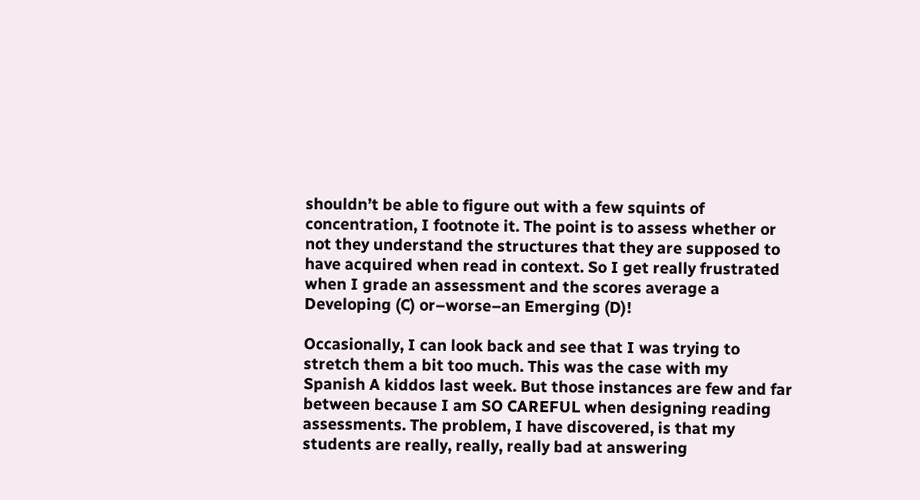shouldn’t be able to figure out with a few squints of concentration, I footnote it. The point is to assess whether or not they understand the structures that they are supposed to have acquired when read in context. So I get really frustrated when I grade an assessment and the scores average a Developing (C) or–worse–an Emerging (D)!

Occasionally, I can look back and see that I was trying to stretch them a bit too much. This was the case with my Spanish A kiddos last week. But those instances are few and far between because I am SO CAREFUL when designing reading assessments. The problem, I have discovered, is that my students are really, really, really bad at answering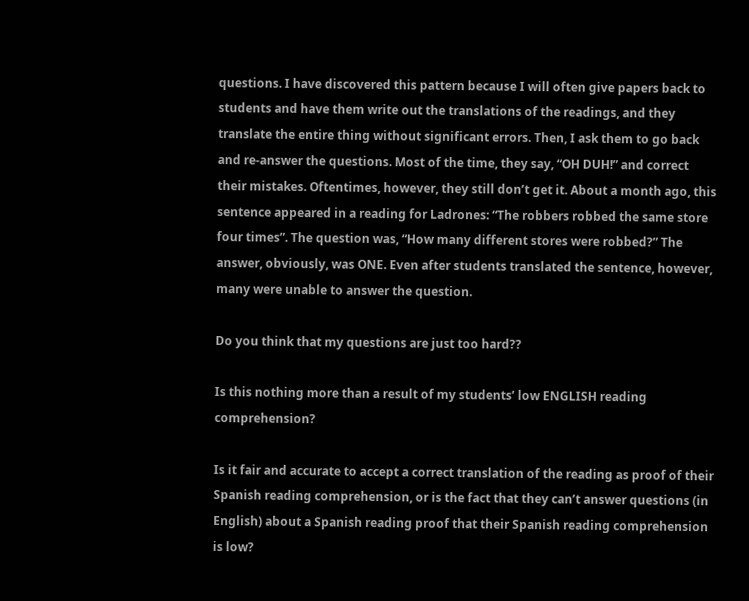questions. I have discovered this pattern because I will often give papers back to students and have them write out the translations of the readings, and they translate the entire thing without significant errors. Then, I ask them to go back and re-answer the questions. Most of the time, they say, “OH DUH!” and correct their mistakes. Oftentimes, however, they still don’t get it. About a month ago, this sentence appeared in a reading for Ladrones: “The robbers robbed the same store four times”. The question was, “How many different stores were robbed?” The answer, obviously, was ONE. Even after students translated the sentence, however, many were unable to answer the question.

Do you think that my questions are just too hard??

Is this nothing more than a result of my students’ low ENGLISH reading comprehension?

Is it fair and accurate to accept a correct translation of the reading as proof of their Spanish reading comprehension, or is the fact that they can’t answer questions (in English) about a Spanish reading proof that their Spanish reading comprehension is low?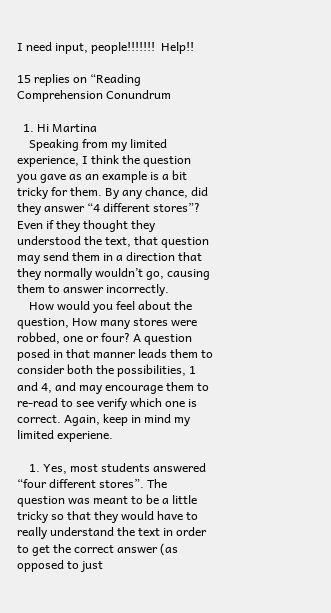I need input, people!!!!!!!  Help!!

15 replies on “Reading Comprehension Conundrum

  1. Hi Martina
    Speaking from my limited experience, I think the question you gave as an example is a bit tricky for them. By any chance, did they answer “4 different stores”? Even if they thought they understood the text, that question may send them in a direction that they normally wouldn’t go, causing them to answer incorrectly.
    How would you feel about the question, How many stores were robbed, one or four? A question posed in that manner leads them to consider both the possibilities, 1 and 4, and may encourage them to re-read to see verify which one is correct. Again, keep in mind my limited experiene.

    1. Yes, most students answered “four different stores”. The question was meant to be a little tricky so that they would have to really understand the text in order to get the correct answer (as opposed to just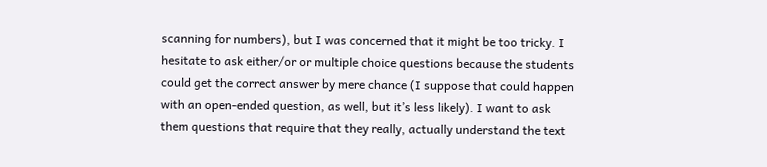scanning for numbers), but I was concerned that it might be too tricky. I hesitate to ask either/or or multiple choice questions because the students could get the correct answer by mere chance (I suppose that could happen with an open-ended question, as well, but it’s less likely). I want to ask them questions that require that they really, actually understand the text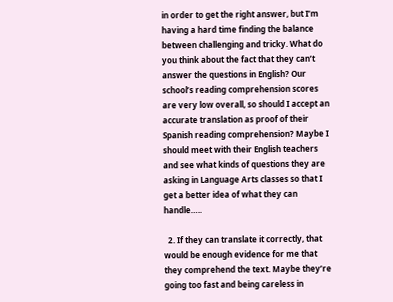in order to get the right answer, but I’m having a hard time finding the balance between challenging and tricky. What do you think about the fact that they can’t answer the questions in English? Our school’s reading comprehension scores are very low overall, so should I accept an accurate translation as proof of their Spanish reading comprehension? Maybe I should meet with their English teachers and see what kinds of questions they are asking in Language Arts classes so that I get a better idea of what they can handle…..

  2. If they can translate it correctly, that would be enough evidence for me that they comprehend the text. Maybe they’re going too fast and being careless in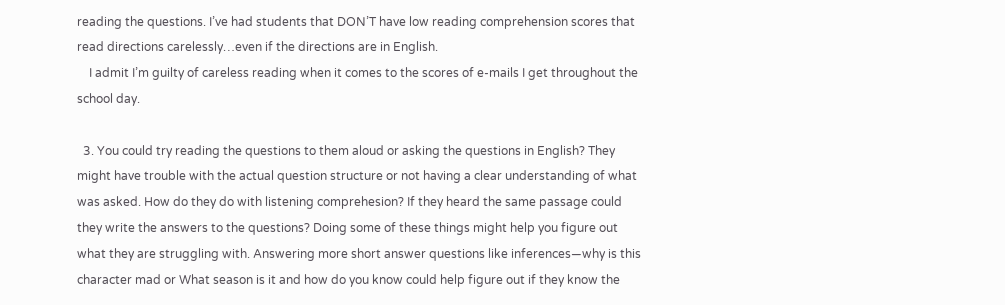reading the questions. I’ve had students that DON’T have low reading comprehension scores that read directions carelessly…even if the directions are in English.
    I admit I’m guilty of careless reading when it comes to the scores of e-mails I get throughout the school day.

  3. You could try reading the questions to them aloud or asking the questions in English? They might have trouble with the actual question structure or not having a clear understanding of what was asked. How do they do with listening comprehesion? If they heard the same passage could they write the answers to the questions? Doing some of these things might help you figure out what they are struggling with. Answering more short answer questions like inferences—why is this character mad or What season is it and how do you know could help figure out if they know the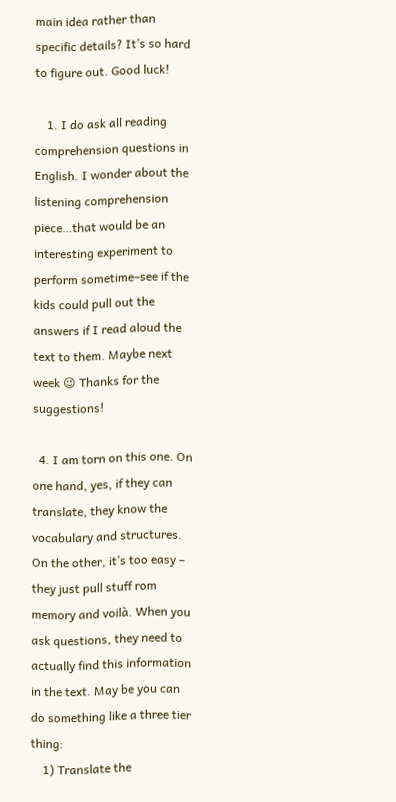main idea rather than specific details? It’s so hard to figure out. Good luck!

    1. I do ask all reading comprehension questions in English. I wonder about the listening comprehension piece…that would be an interesting experiment to perform sometime–see if the kids could pull out the answers if I read aloud the text to them. Maybe next week 😉 Thanks for the suggestions!

  4. I am torn on this one. On one hand, yes, if they can translate, they know the vocabulary and structures. On the other, it’s too easy – they just pull stuff rom memory and voilà. When you ask questions, they need to actually find this information in the text. May be you can do something like a three tier thing:
    1) Translate the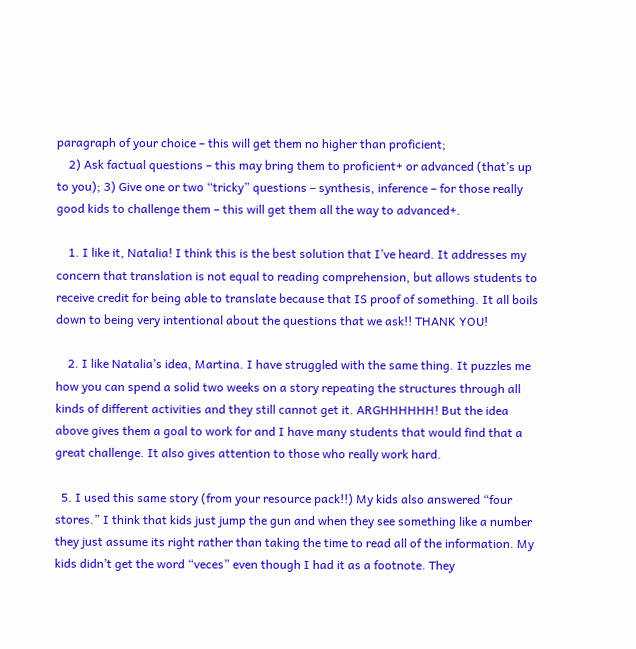paragraph of your choice – this will get them no higher than proficient;
    2) Ask factual questions – this may bring them to proficient+ or advanced (that’s up to you); 3) Give one or two “tricky” questions – synthesis, inference – for those really good kids to challenge them – this will get them all the way to advanced+.

    1. I like it, Natalia! I think this is the best solution that I’ve heard. It addresses my concern that translation is not equal to reading comprehension, but allows students to receive credit for being able to translate because that IS proof of something. It all boils down to being very intentional about the questions that we ask!! THANK YOU!

    2. I like Natalia’s idea, Martina. I have struggled with the same thing. It puzzles me how you can spend a solid two weeks on a story repeating the structures through all kinds of different activities and they still cannot get it. ARGHHHHHH! But the idea above gives them a goal to work for and I have many students that would find that a great challenge. It also gives attention to those who really work hard.

  5. I used this same story (from your resource pack!!) My kids also answered “four stores.” I think that kids just jump the gun and when they see something like a number they just assume its right rather than taking the time to read all of the information. My kids didn’t get the word “veces” even though I had it as a footnote. They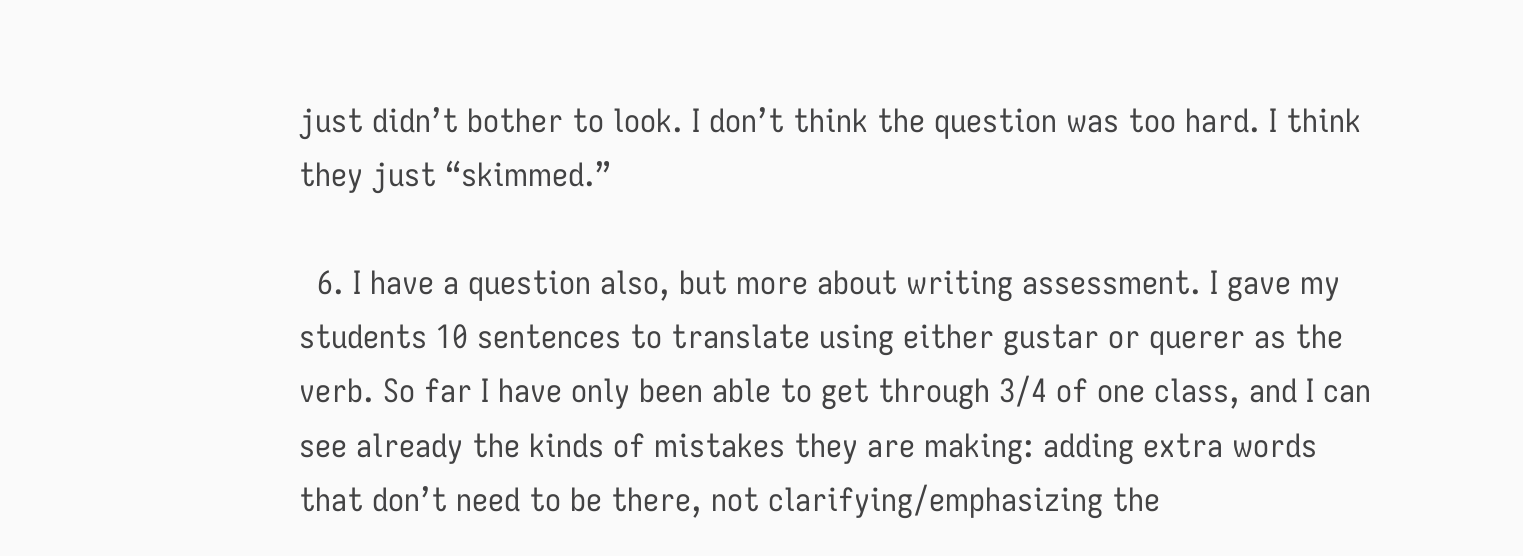just didn’t bother to look. I don’t think the question was too hard. I think they just “skimmed.”

  6. I have a question also, but more about writing assessment. I gave my students 10 sentences to translate using either gustar or querer as the verb. So far I have only been able to get through 3/4 of one class, and I can see already the kinds of mistakes they are making: adding extra words that don’t need to be there, not clarifying/emphasizing the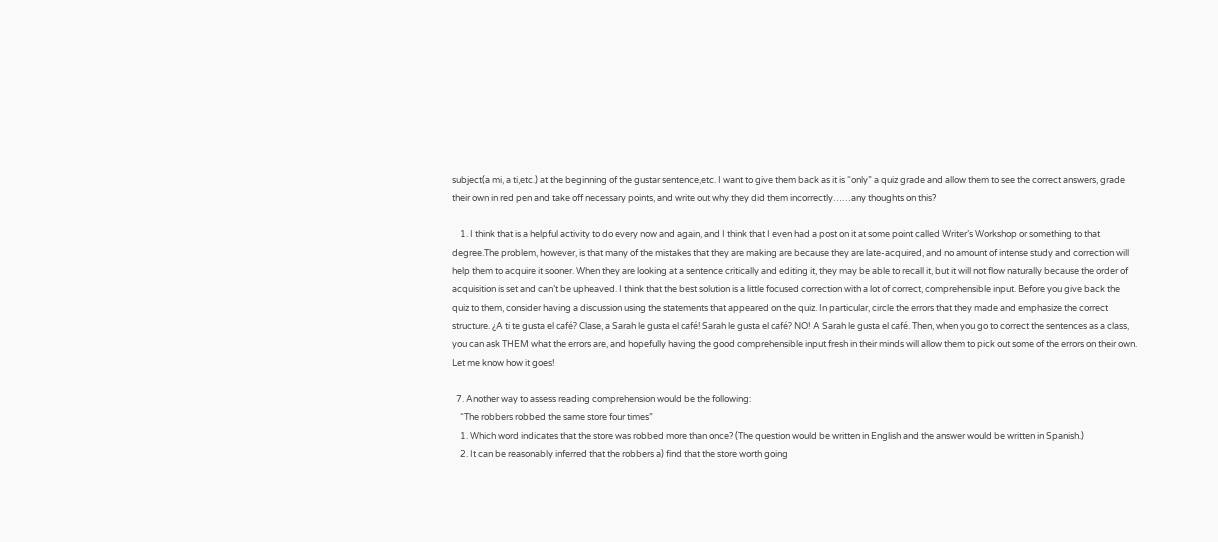subject(a mi, a ti,etc.) at the beginning of the gustar sentence,etc. I want to give them back as it is “only” a quiz grade and allow them to see the correct answers, grade their own in red pen and take off necessary points, and write out why they did them incorrectly……any thoughts on this?

    1. I think that is a helpful activity to do every now and again, and I think that I even had a post on it at some point called Writer’s Workshop or something to that degree.The problem, however, is that many of the mistakes that they are making are because they are late-acquired, and no amount of intense study and correction will help them to acquire it sooner. When they are looking at a sentence critically and editing it, they may be able to recall it, but it will not flow naturally because the order of acquisition is set and can’t be upheaved. I think that the best solution is a little focused correction with a lot of correct, comprehensible input. Before you give back the quiz to them, consider having a discussion using the statements that appeared on the quiz. In particular, circle the errors that they made and emphasize the correct structure. ¿A ti te gusta el café? Clase, a Sarah le gusta el café! Sarah le gusta el café? NO! A Sarah le gusta el café. Then, when you go to correct the sentences as a class, you can ask THEM what the errors are, and hopefully having the good comprehensible input fresh in their minds will allow them to pick out some of the errors on their own. Let me know how it goes!

  7. Another way to assess reading comprehension would be the following:
    “The robbers robbed the same store four times”
    1. Which word indicates that the store was robbed more than once? (The question would be written in English and the answer would be written in Spanish.)
    2. It can be reasonably inferred that the robbers a) find that the store worth going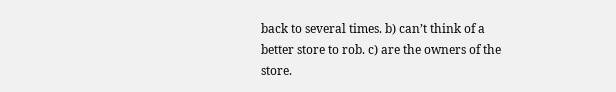back to several times. b) can’t think of a better store to rob. c) are the owners of the store.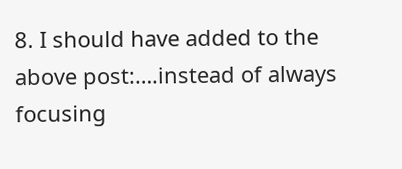8. I should have added to the above post:….instead of always focusing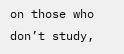on those who don’t study,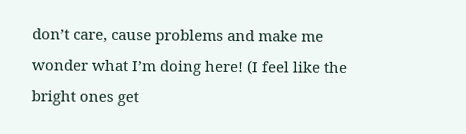don’t care, cause problems and make me wonder what I’m doing here! (I feel like the bright ones get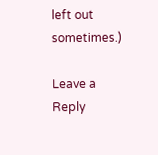left out sometimes.)

Leave a Reply